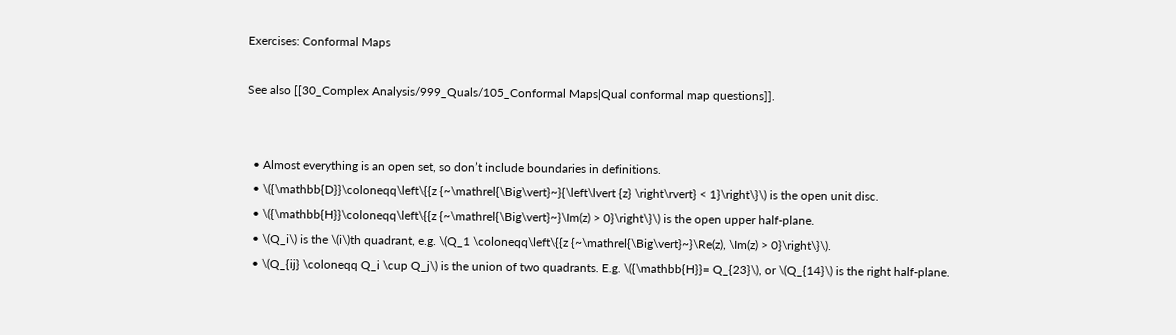Exercises: Conformal Maps

See also [[30_Complex Analysis/999_Quals/105_Conformal Maps|Qual conformal map questions]].


  • Almost everything is an open set, so don’t include boundaries in definitions.
  • \({\mathbb{D}}\coloneqq\left\{{z {~\mathrel{\Big\vert}~}{\left\lvert {z} \right\rvert} < 1}\right\}\) is the open unit disc.
  • \({\mathbb{H}}\coloneqq\left\{{z {~\mathrel{\Big\vert}~}\Im(z) > 0}\right\}\) is the open upper half-plane.
  • \(Q_i\) is the \(i\)th quadrant, e.g. \(Q_1 \coloneqq\left\{{z {~\mathrel{\Big\vert}~}\Re(z), \Im(z) > 0}\right\}\).
  • \(Q_{ij} \coloneqq Q_i \cup Q_j\) is the union of two quadrants. E.g. \({\mathbb{H}}= Q_{23}\), or \(Q_{14}\) is the right half-plane.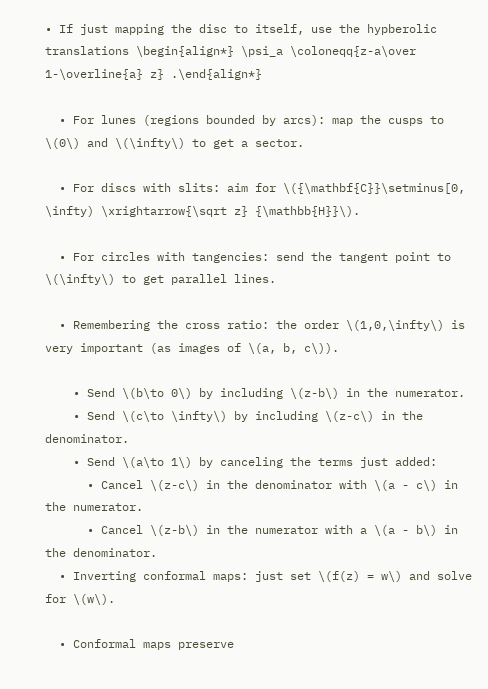• If just mapping the disc to itself, use the hypberolic translations \begin{align*} \psi_a \coloneqq{z-a\over 1-\overline{a} z} .\end{align*}

  • For lunes (regions bounded by arcs): map the cusps to \(0\) and \(\infty\) to get a sector.

  • For discs with slits: aim for \({\mathbf{C}}\setminus[0, \infty) \xrightarrow{\sqrt z} {\mathbb{H}}\).

  • For circles with tangencies: send the tangent point to \(\infty\) to get parallel lines.

  • Remembering the cross ratio: the order \(1,0,\infty\) is very important (as images of \(a, b, c\)).

    • Send \(b\to 0\) by including \(z-b\) in the numerator.
    • Send \(c\to \infty\) by including \(z-c\) in the denominator.
    • Send \(a\to 1\) by canceling the terms just added:
      • Cancel \(z-c\) in the denominator with \(a - c\) in the numerator.
      • Cancel \(z-b\) in the numerator with a \(a - b\) in the denominator.
  • Inverting conformal maps: just set \(f(z) = w\) and solve for \(w\).

  • Conformal maps preserve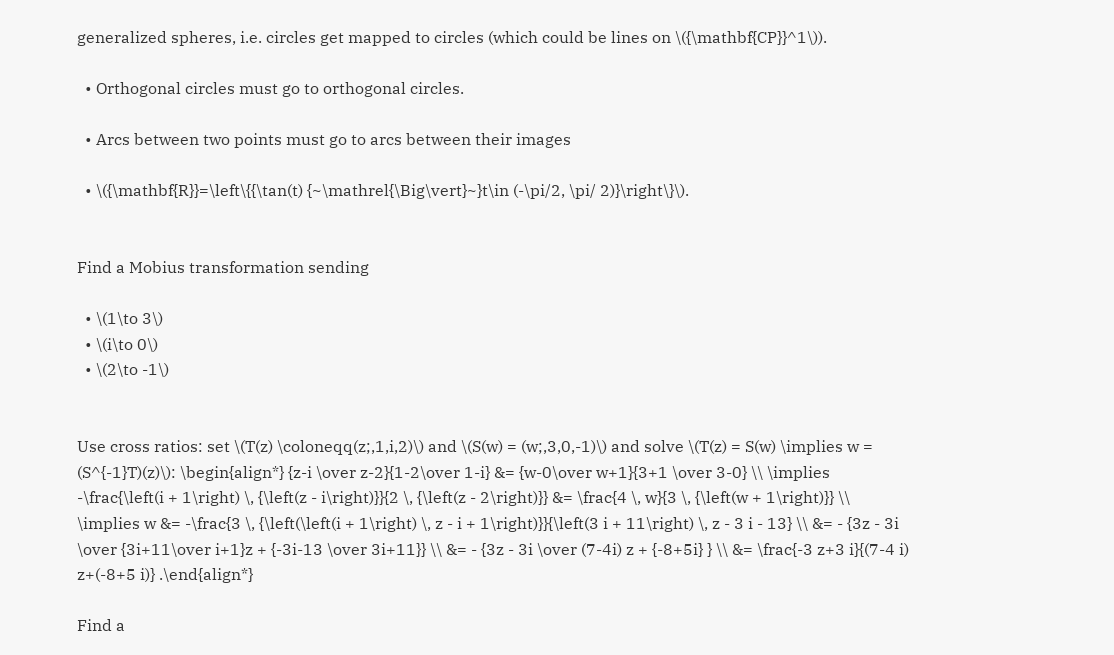generalized spheres, i.e. circles get mapped to circles (which could be lines on \({\mathbf{CP}}^1\)).

  • Orthogonal circles must go to orthogonal circles.

  • Arcs between two points must go to arcs between their images

  • \({\mathbf{R}}=\left\{{\tan(t) {~\mathrel{\Big\vert}~}t\in (-\pi/2, \pi/ 2)}\right\}\).


Find a Mobius transformation sending

  • \(1\to 3\)
  • \(i\to 0\)
  • \(2\to -1\)


Use cross ratios: set \(T(z) \coloneqq(z;,1,i,2)\) and \(S(w) = (w;,3,0,-1)\) and solve \(T(z) = S(w) \implies w = (S^{-1}T)(z)\): \begin{align*} {z-i \over z-2}{1-2\over 1-i} &= {w-0\over w+1}{3+1 \over 3-0} \\ \implies -\frac{\left(i + 1\right) \, {\left(z - i\right)}}{2 \, {\left(z - 2\right)}} &= \frac{4 \, w}{3 \, {\left(w + 1\right)}} \\ \implies w &= -\frac{3 \, {\left(\left(i + 1\right) \, z - i + 1\right)}}{\left(3 i + 11\right) \, z - 3 i - 13} \\ &= - {3z - 3i \over {3i+11\over i+1}z + {-3i-13 \over 3i+11}} \\ &= - {3z - 3i \over (7-4i) z + {-8+5i} } \\ &= \frac{-3 z+3 i}{(7-4 i) z+(-8+5 i)} .\end{align*}

Find a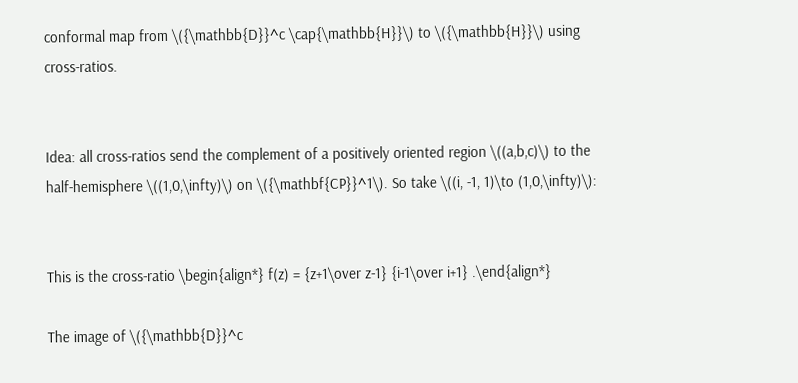conformal map from \({\mathbb{D}}^c \cap{\mathbb{H}}\) to \({\mathbb{H}}\) using cross-ratios.


Idea: all cross-ratios send the complement of a positively oriented region \((a,b,c)\) to the half-hemisphere \((1,0,\infty)\) on \({\mathbf{CP}}^1\). So take \((i, -1, 1)\to (1,0,\infty)\):


This is the cross-ratio \begin{align*} f(z) = {z+1\over z-1} {i-1\over i+1} .\end{align*}

The image of \({\mathbb{D}}^c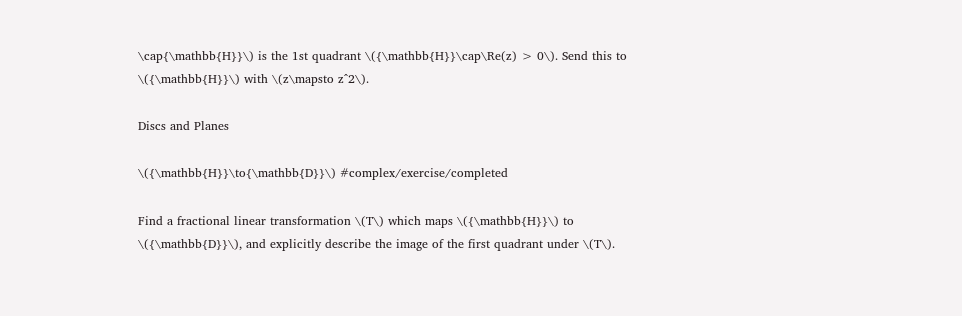\cap{\mathbb{H}}\) is the 1st quadrant \({\mathbb{H}}\cap\Re(z) > 0\). Send this to \({\mathbb{H}}\) with \(z\mapsto z^2\).

Discs and Planes

\({\mathbb{H}}\to{\mathbb{D}}\) #complex/exercise/completed

Find a fractional linear transformation \(T\) which maps \({\mathbb{H}}\) to \({\mathbb{D}}\), and explicitly describe the image of the first quadrant under \(T\).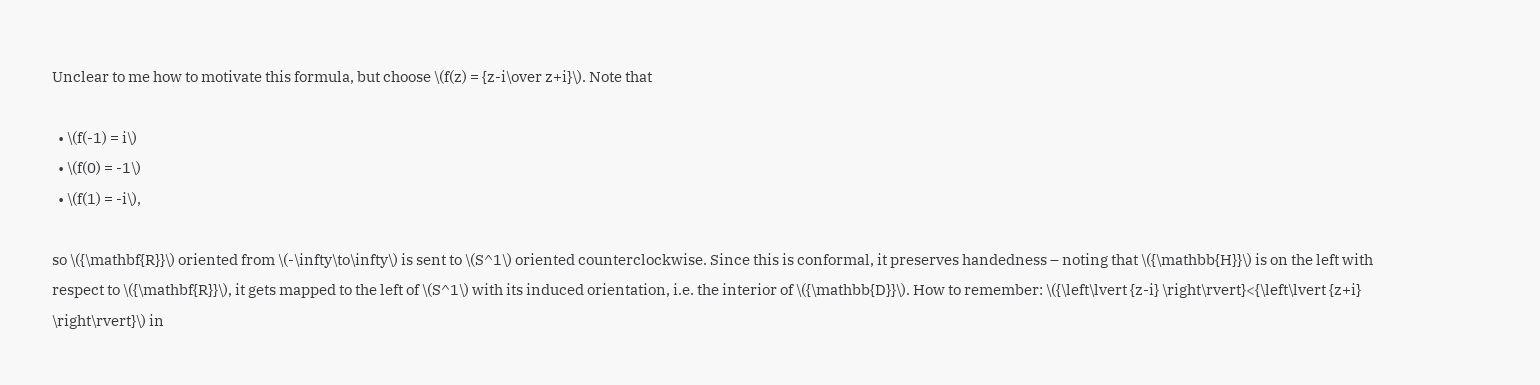Unclear to me how to motivate this formula, but choose \(f(z) = {z-i\over z+i}\). Note that

  • \(f(-1) = i\)
  • \(f(0) = -1\)
  • \(f(1) = -i\),

so \({\mathbf{R}}\) oriented from \(-\infty\to\infty\) is sent to \(S^1\) oriented counterclockwise. Since this is conformal, it preserves handedness – noting that \({\mathbb{H}}\) is on the left with respect to \({\mathbf{R}}\), it gets mapped to the left of \(S^1\) with its induced orientation, i.e. the interior of \({\mathbb{D}}\). How to remember: \({\left\lvert {z-i} \right\rvert}<{\left\lvert {z+i} \right\rvert}\) in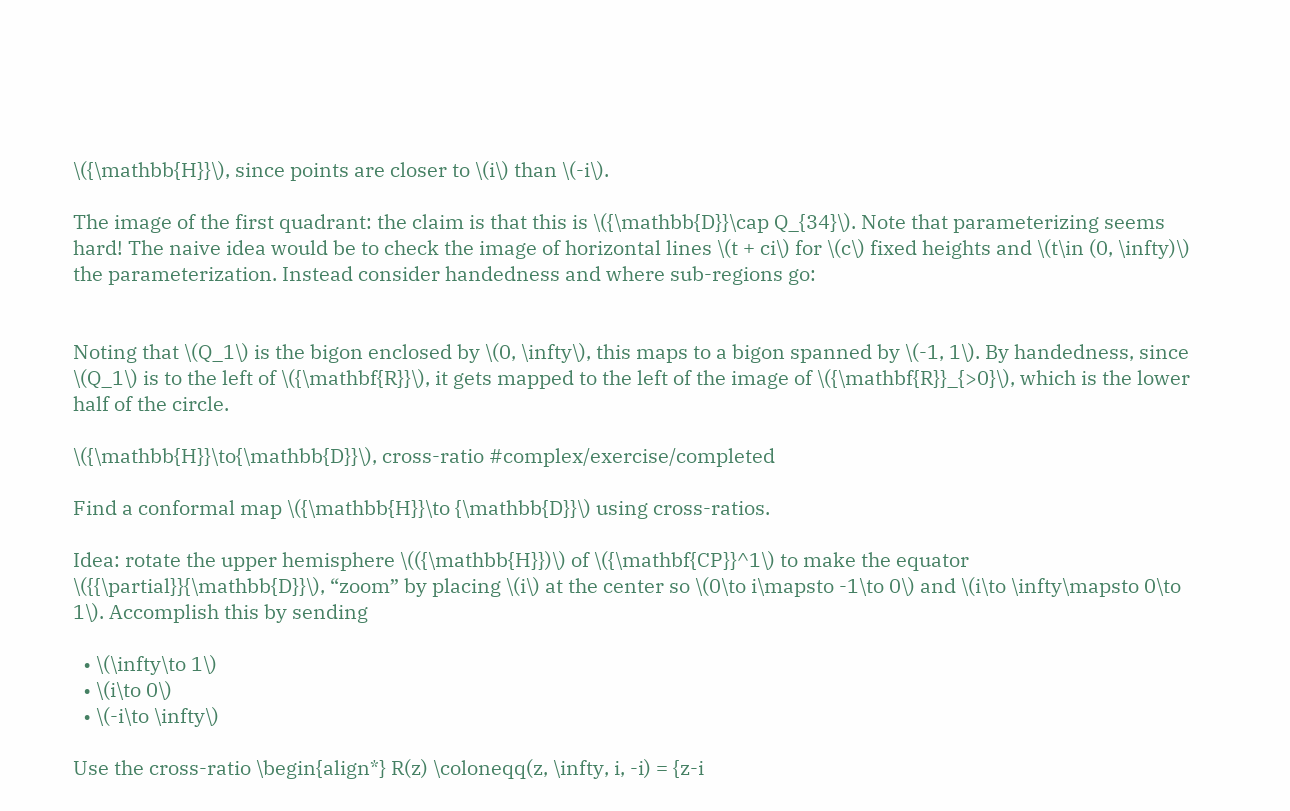\({\mathbb{H}}\), since points are closer to \(i\) than \(-i\).

The image of the first quadrant: the claim is that this is \({\mathbb{D}}\cap Q_{34}\). Note that parameterizing seems hard! The naive idea would be to check the image of horizontal lines \(t + ci\) for \(c\) fixed heights and \(t\in (0, \infty)\) the parameterization. Instead consider handedness and where sub-regions go:


Noting that \(Q_1\) is the bigon enclosed by \(0, \infty\), this maps to a bigon spanned by \(-1, 1\). By handedness, since \(Q_1\) is to the left of \({\mathbf{R}}\), it gets mapped to the left of the image of \({\mathbf{R}}_{>0}\), which is the lower half of the circle.

\({\mathbb{H}}\to{\mathbb{D}}\), cross-ratio #complex/exercise/completed

Find a conformal map \({\mathbb{H}}\to {\mathbb{D}}\) using cross-ratios.

Idea: rotate the upper hemisphere \(({\mathbb{H}})\) of \({\mathbf{CP}}^1\) to make the equator \({{\partial}}{\mathbb{D}}\), “zoom” by placing \(i\) at the center so \(0\to i\mapsto -1\to 0\) and \(i\to \infty\mapsto 0\to 1\). Accomplish this by sending

  • \(\infty\to 1\)
  • \(i\to 0\)
  • \(-i\to \infty\)

Use the cross-ratio \begin{align*} R(z) \coloneqq(z, \infty, i, -i) = {z-i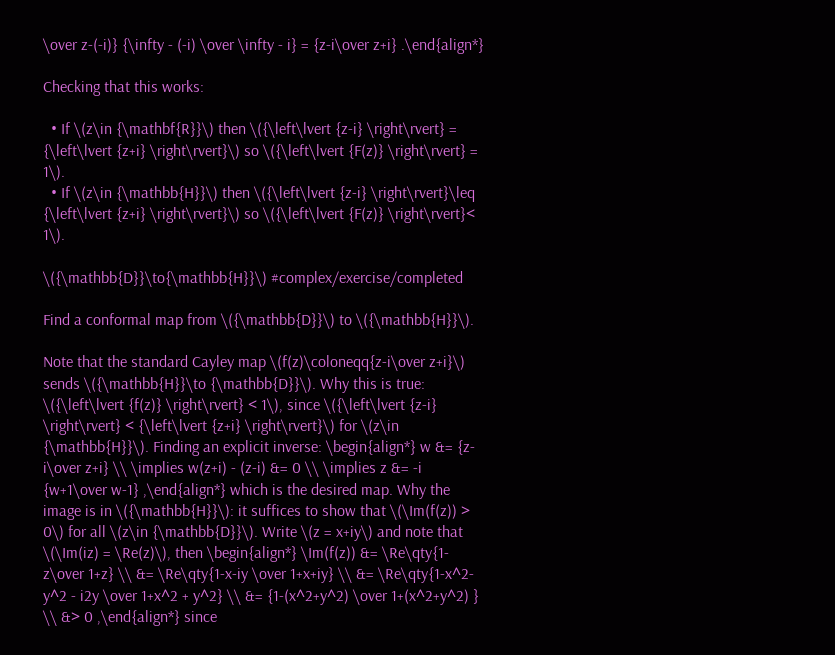\over z-(-i)} {\infty - (-i) \over \infty - i} = {z-i\over z+i} .\end{align*}

Checking that this works:

  • If \(z\in {\mathbf{R}}\) then \({\left\lvert {z-i} \right\rvert} = {\left\lvert {z+i} \right\rvert}\) so \({\left\lvert {F(z)} \right\rvert} = 1\).
  • If \(z\in {\mathbb{H}}\) then \({\left\lvert {z-i} \right\rvert}\leq {\left\lvert {z+i} \right\rvert}\) so \({\left\lvert {F(z)} \right\rvert}< 1\).

\({\mathbb{D}}\to{\mathbb{H}}\) #complex/exercise/completed

Find a conformal map from \({\mathbb{D}}\) to \({\mathbb{H}}\).

Note that the standard Cayley map \(f(z)\coloneqq{z-i\over z+i}\) sends \({\mathbb{H}}\to {\mathbb{D}}\). Why this is true: \({\left\lvert {f(z)} \right\rvert} < 1\), since \({\left\lvert {z-i} \right\rvert} < {\left\lvert {z+i} \right\rvert}\) for \(z\in {\mathbb{H}}\). Finding an explicit inverse: \begin{align*} w &= {z-i\over z+i} \\ \implies w(z+i) - (z-i) &= 0 \\ \implies z &= -i {w+1\over w-1} ,\end{align*} which is the desired map. Why the image is in \({\mathbb{H}}\): it suffices to show that \(\Im(f(z)) > 0\) for all \(z\in {\mathbb{D}}\). Write \(z = x+iy\) and note that \(\Im(iz) = \Re(z)\), then \begin{align*} \Im(f(z)) &= \Re\qty{1-z\over 1+z} \\ &= \Re\qty{1-x-iy \over 1+x+iy} \\ &= \Re\qty{1-x^2-y^2 - i2y \over 1+x^2 + y^2} \\ &= {1-(x^2+y^2) \over 1+(x^2+y^2) } \\ &> 0 ,\end{align*} since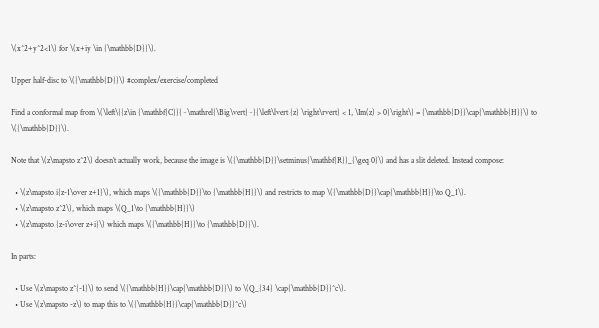\(x^2+y^2<1\) for \(x+iy \in {\mathbb{D}}\).

Upper half-disc to \({\mathbb{D}}\) #complex/exercise/completed

Find a conformal map from \(\left\{{z\in {\mathbf{C}}{~\mathrel{\Big\vert}~}{\left\lvert {z} \right\rvert} < 1, \Im(z) > 0}\right\} = {\mathbb{D}}\cap{\mathbb{H}}\) to \({\mathbb{D}}\).

Note that \(z\mapsto z^2\) doesn’t actually work, because the image is \({\mathbb{D}}\setminus{\mathbf{R}}_{\geq 0}\) and has a slit deleted. Instead compose:

  • \(z\mapsto i{z-1\over z+1}\), which maps \({\mathbb{D}}\to {\mathbb{H}}\) and restricts to map \({\mathbb{D}}\cap{\mathbb{H}}\to Q_1\).
  • \(z\mapsto z^2\), which maps \(Q_1\to {\mathbb{H}}\)
  • \(z\mapsto {z-i\over z+i}\) which maps \({\mathbb{H}}\to {\mathbb{D}}\).

In parts:

  • Use \(z\mapsto z^{-1}\) to send \({\mathbb{H}}\cap{\mathbb{D}}\) to \(Q_{34} \cap{\mathbb{D}}^c\).
  • Use \(z\mapsto -z\) to map this to \({\mathbb{H}}\cap{\mathbb{D}}^c\)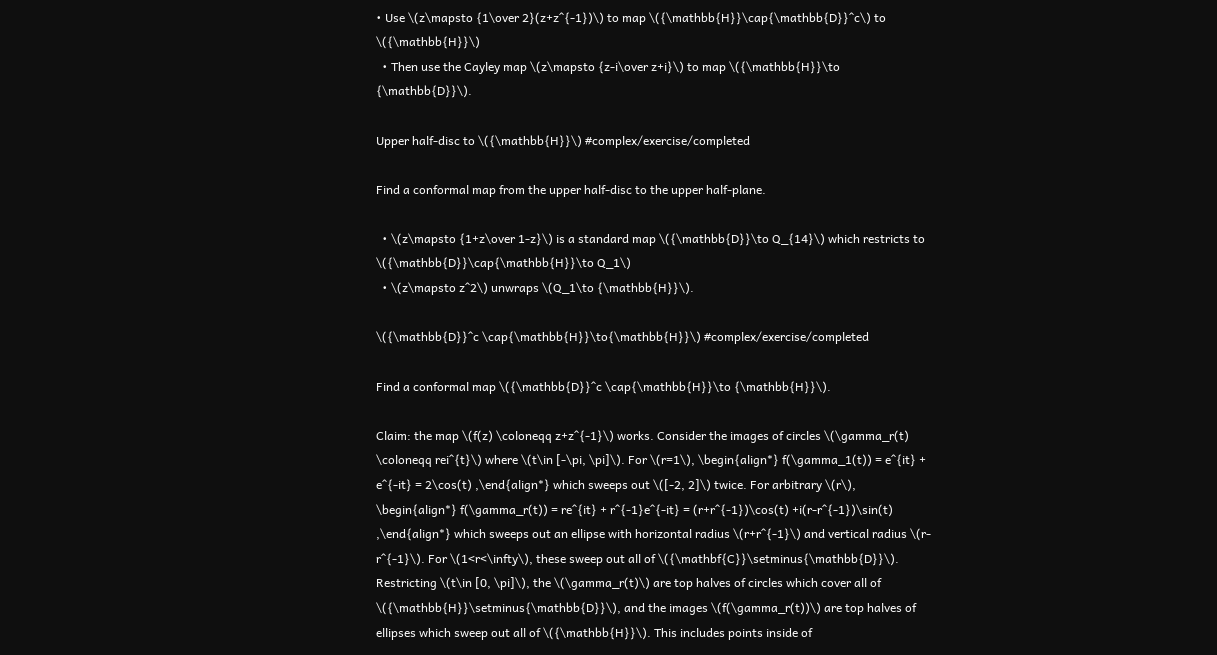• Use \(z\mapsto {1\over 2}(z+z^{-1})\) to map \({\mathbb{H}}\cap{\mathbb{D}}^c\) to \({\mathbb{H}}\)
  • Then use the Cayley map \(z\mapsto {z-i\over z+i}\) to map \({\mathbb{H}}\to {\mathbb{D}}\).

Upper half-disc to \({\mathbb{H}}\) #complex/exercise/completed

Find a conformal map from the upper half-disc to the upper half-plane.

  • \(z\mapsto {1+z\over 1-z}\) is a standard map \({\mathbb{D}}\to Q_{14}\) which restricts to \({\mathbb{D}}\cap{\mathbb{H}}\to Q_1\)
  • \(z\mapsto z^2\) unwraps \(Q_1\to {\mathbb{H}}\).

\({\mathbb{D}}^c \cap{\mathbb{H}}\to{\mathbb{H}}\) #complex/exercise/completed

Find a conformal map \({\mathbb{D}}^c \cap{\mathbb{H}}\to {\mathbb{H}}\).

Claim: the map \(f(z) \coloneqq z+z^{-1}\) works. Consider the images of circles \(\gamma_r(t) \coloneqq rei^{t}\) where \(t\in [-\pi, \pi]\). For \(r=1\), \begin{align*} f(\gamma_1(t)) = e^{it} + e^{-it} = 2\cos(t) ,\end{align*} which sweeps out \([-2, 2]\) twice. For arbitrary \(r\), \begin{align*} f(\gamma_r(t)) = re^{it} + r^{-1}e^{-it} = (r+r^{-1})\cos(t) +i(r-r^{-1})\sin(t) ,\end{align*} which sweeps out an ellipse with horizontal radius \(r+r^{-1}\) and vertical radius \(r-r^{-1}\). For \(1<r<\infty\), these sweep out all of \({\mathbf{C}}\setminus{\mathbb{D}}\). Restricting \(t\in [0, \pi]\), the \(\gamma_r(t)\) are top halves of circles which cover all of \({\mathbb{H}}\setminus{\mathbb{D}}\), and the images \(f(\gamma_r(t))\) are top halves of ellipses which sweep out all of \({\mathbb{H}}\). This includes points inside of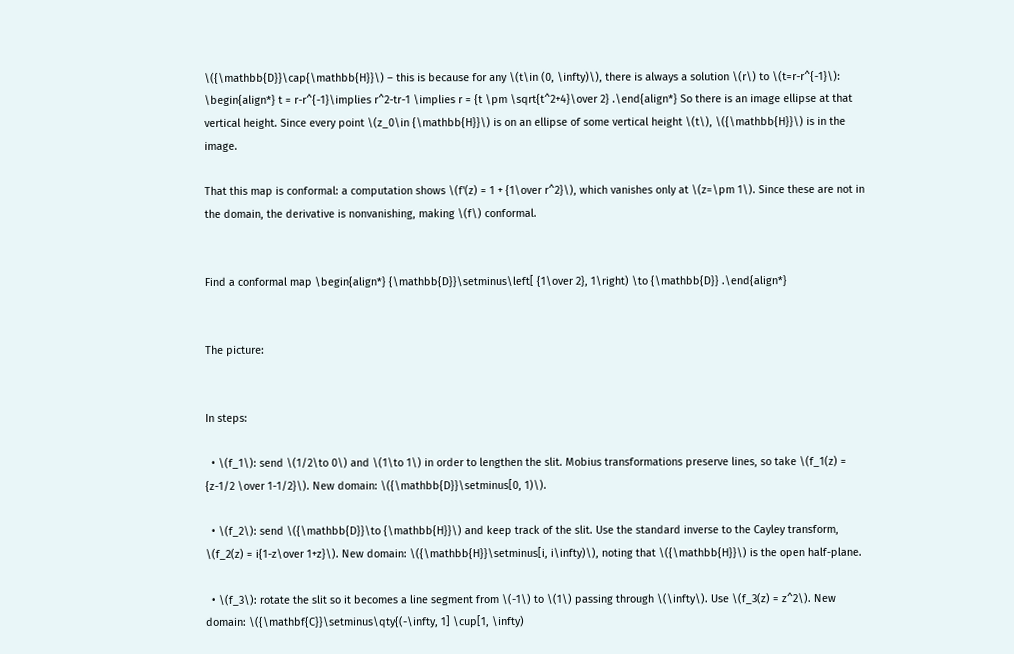\({\mathbb{D}}\cap{\mathbb{H}}\) – this is because for any \(t\in (0, \infty)\), there is always a solution \(r\) to \(t=r-r^{-1}\): \begin{align*} t = r-r^{-1}\implies r^2-tr-1 \implies r = {t \pm \sqrt{t^2+4}\over 2} .\end{align*} So there is an image ellipse at that vertical height. Since every point \(z_0\in {\mathbb{H}}\) is on an ellipse of some vertical height \(t\), \({\mathbb{H}}\) is in the image.

That this map is conformal: a computation shows \(f'(z) = 1 + {1\over r^2}\), which vanishes only at \(z=\pm 1\). Since these are not in the domain, the derivative is nonvanishing, making \(f\) conformal.


Find a conformal map \begin{align*} {\mathbb{D}}\setminus\left[ {1\over 2}, 1\right) \to {\mathbb{D}} .\end{align*}


The picture:


In steps:

  • \(f_1\): send \(1/2\to 0\) and \(1\to 1\) in order to lengthen the slit. Mobius transformations preserve lines, so take \(f_1(z) = {z-1/2 \over 1-1/2}\). New domain: \({\mathbb{D}}\setminus[0, 1)\).

  • \(f_2\): send \({\mathbb{D}}\to {\mathbb{H}}\) and keep track of the slit. Use the standard inverse to the Cayley transform, \(f_2(z) = i{1-z\over 1+z}\). New domain: \({\mathbb{H}}\setminus[i, i\infty)\), noting that \({\mathbb{H}}\) is the open half-plane.

  • \(f_3\): rotate the slit so it becomes a line segment from \(-1\) to \(1\) passing through \(\infty\). Use \(f_3(z) = z^2\). New domain: \({\mathbf{C}}\setminus\qty{(-\infty, 1] \cup[1, \infty)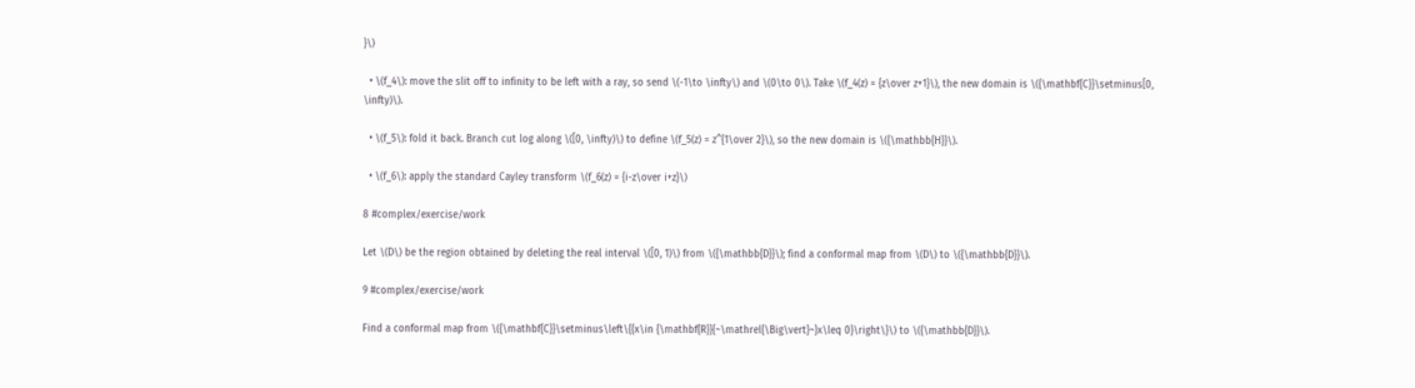}\)

  • \(f_4\): move the slit off to infinity to be left with a ray, so send \(-1\to \infty\) and \(0\to 0\). Take \(f_4(z) = {z\over z+1}\), the new domain is \({\mathbf{C}}\setminus[0, \infty)\).

  • \(f_5\): fold it back. Branch cut log along \([0, \infty)\) to define \(f_5(z) = z^{1\over 2}\), so the new domain is \({\mathbb{H}}\).

  • \(f_6\): apply the standard Cayley transform \(f_6(z) = {i-z\over i+z}\)

8 #complex/exercise/work

Let \(D\) be the region obtained by deleting the real interval \([0, 1)\) from \({\mathbb{D}}\); find a conformal map from \(D\) to \({\mathbb{D}}\).

9 #complex/exercise/work

Find a conformal map from \({\mathbf{C}}\setminus\left\{{x\in {\mathbf{R}}{~\mathrel{\Big\vert}~}x\leq 0}\right\}\) to \({\mathbb{D}}\).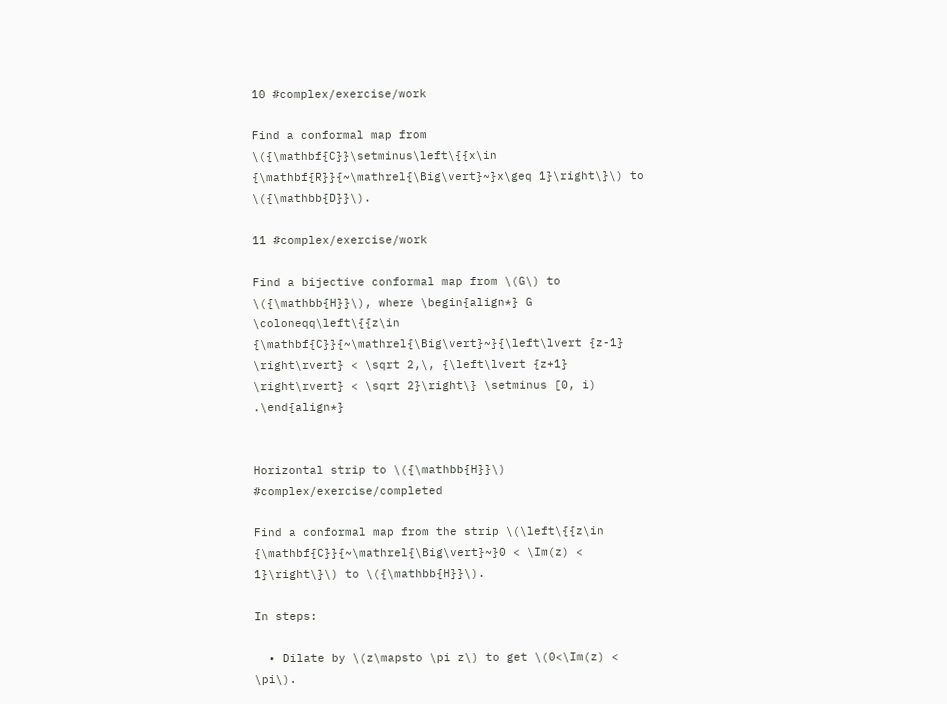10 #complex/exercise/work

Find a conformal map from \({\mathbf{C}}\setminus\left\{{x\in {\mathbf{R}}{~\mathrel{\Big\vert}~}x\geq 1}\right\}\) to \({\mathbb{D}}\).

11 #complex/exercise/work

Find a bijective conformal map from \(G\) to \({\mathbb{H}}\), where \begin{align*} G \coloneqq\left\{{z\in {\mathbf{C}}{~\mathrel{\Big\vert}~}{\left\lvert {z-1} \right\rvert} < \sqrt 2,\, {\left\lvert {z+1} \right\rvert} < \sqrt 2}\right\} \setminus [0, i) .\end{align*}


Horizontal strip to \({\mathbb{H}}\) #complex/exercise/completed

Find a conformal map from the strip \(\left\{{z\in {\mathbf{C}}{~\mathrel{\Big\vert}~}0 < \Im(z) < 1}\right\}\) to \({\mathbb{H}}\).

In steps:

  • Dilate by \(z\mapsto \pi z\) to get \(0<\Im(z) < \pi\).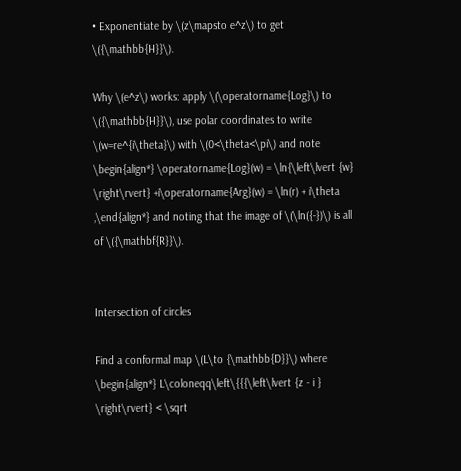• Exponentiate by \(z\mapsto e^z\) to get \({\mathbb{H}}\).

Why \(e^z\) works: apply \(\operatorname{Log}\) to \({\mathbb{H}}\), use polar coordinates to write \(w=re^{i\theta}\) with \(0<\theta<\pi\) and note \begin{align*} \operatorname{Log}(w) = \ln{\left\lvert {w} \right\rvert} +i\operatorname{Arg}(w) = \ln(r) + i\theta ,\end{align*} and noting that the image of \(\ln({-})\) is all of \({\mathbf{R}}\).


Intersection of circles

Find a conformal map \(L\to {\mathbb{D}}\) where \begin{align*} L\coloneqq\left\{{{\left\lvert {z - i } \right\rvert} < \sqrt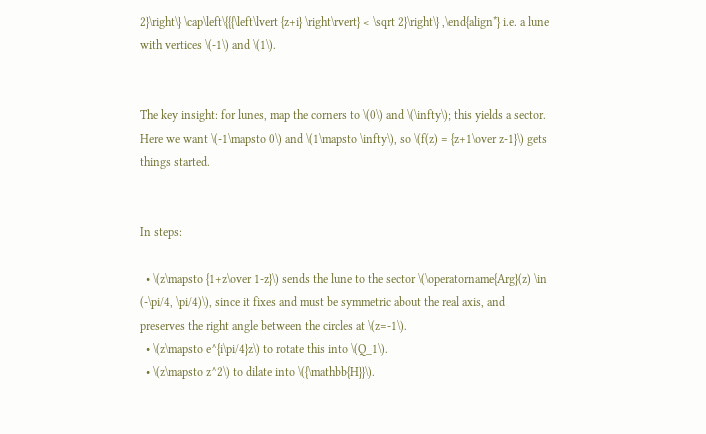2}\right\} \cap\left\{{{\left\lvert {z+i} \right\rvert} < \sqrt 2}\right\} ,\end{align*} i.e. a lune with vertices \(-1\) and \(1\).


The key insight: for lunes, map the corners to \(0\) and \(\infty\); this yields a sector. Here we want \(-1\mapsto 0\) and \(1\mapsto \infty\), so \(f(z) = {z+1\over z-1}\) gets things started.


In steps:

  • \(z\mapsto {1+z\over 1-z}\) sends the lune to the sector \(\operatorname{Arg}(z) \in (-\pi/4, \pi/4)\), since it fixes and must be symmetric about the real axis, and preserves the right angle between the circles at \(z=-1\).
  • \(z\mapsto e^{i\pi/4}z\) to rotate this into \(Q_1\).
  • \(z\mapsto z^2\) to dilate into \({\mathbb{H}}\).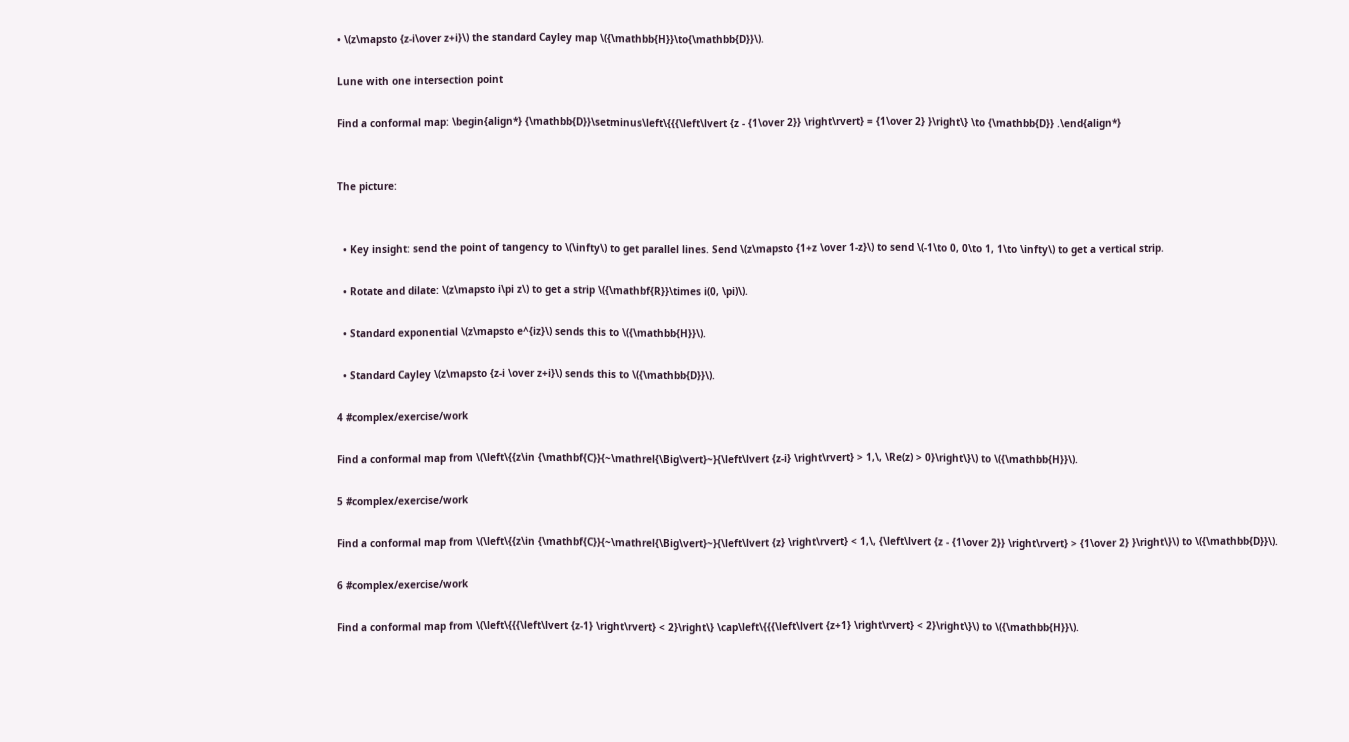• \(z\mapsto {z-i\over z+i}\) the standard Cayley map \({\mathbb{H}}\to{\mathbb{D}}\).

Lune with one intersection point

Find a conformal map: \begin{align*} {\mathbb{D}}\setminus\left\{{{\left\lvert {z - {1\over 2}} \right\rvert} = {1\over 2} }\right\} \to {\mathbb{D}} .\end{align*}


The picture:


  • Key insight: send the point of tangency to \(\infty\) to get parallel lines. Send \(z\mapsto {1+z \over 1-z}\) to send \(-1\to 0, 0\to 1, 1\to \infty\) to get a vertical strip.

  • Rotate and dilate: \(z\mapsto i\pi z\) to get a strip \({\mathbf{R}}\times i(0, \pi)\).

  • Standard exponential \(z\mapsto e^{iz}\) sends this to \({\mathbb{H}}\).

  • Standard Cayley \(z\mapsto {z-i \over z+i}\) sends this to \({\mathbb{D}}\).

4 #complex/exercise/work

Find a conformal map from \(\left\{{z\in {\mathbf{C}}{~\mathrel{\Big\vert}~}{\left\lvert {z-i} \right\rvert} > 1,\, \Re(z) > 0}\right\}\) to \({\mathbb{H}}\).

5 #complex/exercise/work

Find a conformal map from \(\left\{{z\in {\mathbf{C}}{~\mathrel{\Big\vert}~}{\left\lvert {z} \right\rvert} < 1,\, {\left\lvert {z - {1\over 2}} \right\rvert} > {1\over 2} }\right\}\) to \({\mathbb{D}}\).

6 #complex/exercise/work

Find a conformal map from \(\left\{{{\left\lvert {z-1} \right\rvert} < 2}\right\} \cap\left\{{{\left\lvert {z+1} \right\rvert} < 2}\right\}\) to \({\mathbb{H}}\).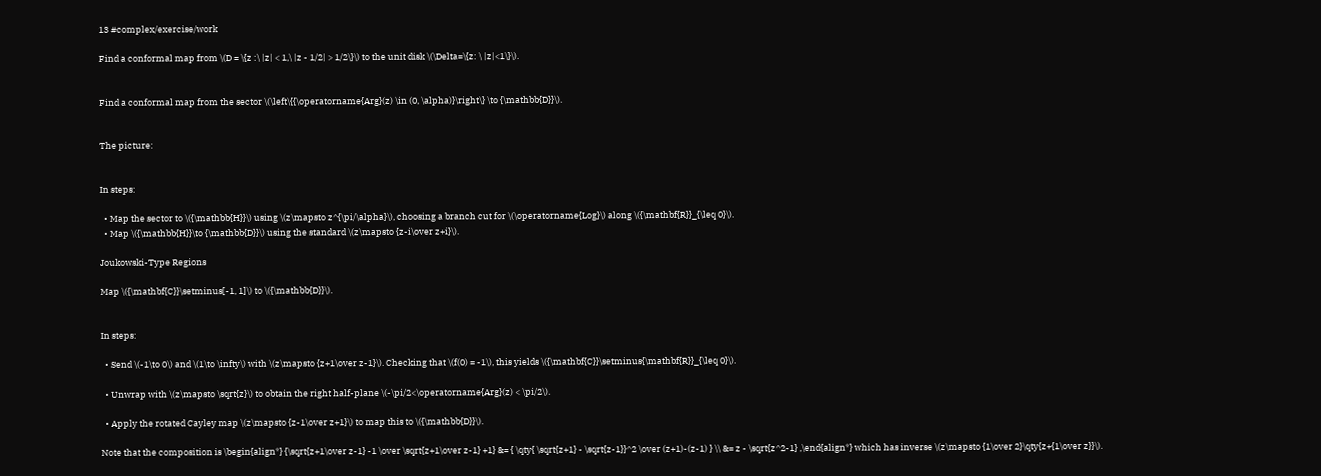13 #complex/exercise/work

Find a conformal map from \(D = \{z :\ |z| < 1,\ |z - 1/2| > 1/2\}\) to the unit disk \(\Delta=\{z: \ |z|<1\}\).


Find a conformal map from the sector \(\left\{{\operatorname{Arg}(z) \in (0, \alpha)}\right\} \to {\mathbb{D}}\).


The picture:


In steps:

  • Map the sector to \({\mathbb{H}}\) using \(z\mapsto z^{\pi/\alpha}\), choosing a branch cut for \(\operatorname{Log}\) along \({\mathbf{R}}_{\leq 0}\).
  • Map \({\mathbb{H}}\to {\mathbb{D}}\) using the standard \(z\mapsto {z-i\over z+i}\).

Joukowski-Type Regions

Map \({\mathbf{C}}\setminus[-1, 1]\) to \({\mathbb{D}}\).


In steps:

  • Send \(-1\to 0\) and \(1\to \infty\) with \(z\mapsto {z+1\over z-1}\). Checking that \(f(0) = -1\), this yields \({\mathbf{C}}\setminus{\mathbf{R}}_{\leq 0}\).

  • Unwrap with \(z\mapsto \sqrt{z}\) to obtain the right half-plane \(-\pi/2<\operatorname{Arg}(z) < \pi/2\).

  • Apply the rotated Cayley map \(z\mapsto {z-1\over z+1}\) to map this to \({\mathbb{D}}\).

Note that the composition is \begin{align*} {\sqrt{z+1\over z-1} -1 \over \sqrt{z+1\over z-1} +1} &= { \qty{ \sqrt{z+1} - \sqrt{z-1}}^2 \over (z+1)-(z-1) } \\ &= z - \sqrt{z^2-1} ,\end{align*} which has inverse \(z\mapsto {1\over 2}\qty{z+{1\over z}}\).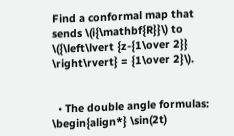Find a conformal map that sends \(i{\mathbf{R}}\) to \({\left\lvert {z-{1\over 2}} \right\rvert} = {1\over 2}\).


  • The double angle formulas: \begin{align*} \sin(2t)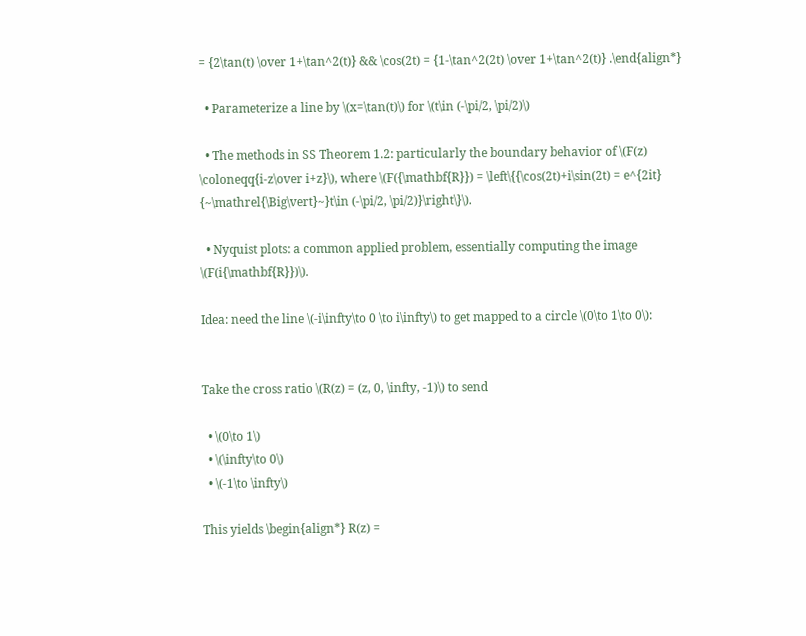= {2\tan(t) \over 1+\tan^2(t)} && \cos(2t) = {1-\tan^2(2t) \over 1+\tan^2(t)} .\end{align*}

  • Parameterize a line by \(x=\tan(t)\) for \(t\in (-\pi/2, \pi/2)\)

  • The methods in SS Theorem 1.2: particularly the boundary behavior of \(F(z) \coloneqq{i-z\over i+z}\), where \(F({\mathbf{R}}) = \left\{{\cos(2t)+i\sin(2t) = e^{2it} {~\mathrel{\Big\vert}~}t\in (-\pi/2, \pi/2)}\right\}\).

  • Nyquist plots: a common applied problem, essentially computing the image \(F(i{\mathbf{R}})\).

Idea: need the line \(-i\infty\to 0 \to i\infty\) to get mapped to a circle \(0\to 1\to 0\):


Take the cross ratio \(R(z) = (z, 0, \infty, -1)\) to send

  • \(0\to 1\)
  • \(\infty\to 0\)
  • \(-1\to \infty\)

This yields \begin{align*} R(z) =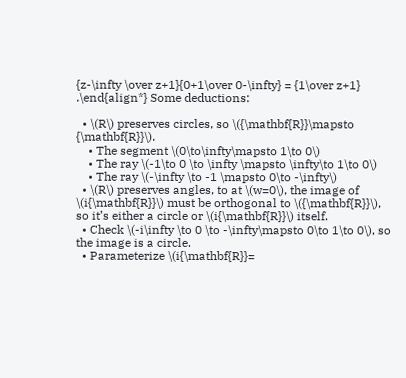{z-\infty \over z+1}{0+1\over 0-\infty} = {1\over z+1} .\end{align*} Some deductions:

  • \(R\) preserves circles, so \({\mathbf{R}}\mapsto {\mathbf{R}}\).
    • The segment \(0\to\infty\mapsto 1\to 0\)
    • The ray \(-1\to 0 \to \infty \mapsto \infty\to 1\to 0\)
    • The ray \(-\infty \to -1 \mapsto 0\to -\infty\)
  • \(R\) preserves angles, to at \(w=0\), the image of \(i{\mathbf{R}}\) must be orthogonal to \({\mathbf{R}}\), so it’s either a circle or \(i{\mathbf{R}}\) itself.
  • Check \(-i\infty \to 0 \to -\infty\mapsto 0\to 1\to 0\), so the image is a circle.
  • Parameterize \(i{\mathbf{R}}=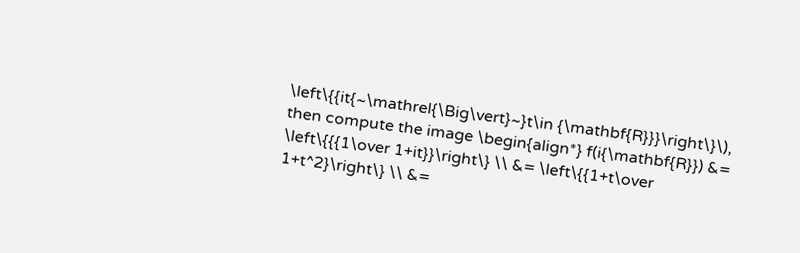\left\{{it{~\mathrel{\Big\vert}~}t\in {\mathbf{R}}}\right\}\), then compute the image \begin{align*} f(i{\mathbf{R}}) &= \left\{{{1\over 1+it}}\right\} \\ &= \left\{{1+t\over 1+t^2}\right\} \\ &=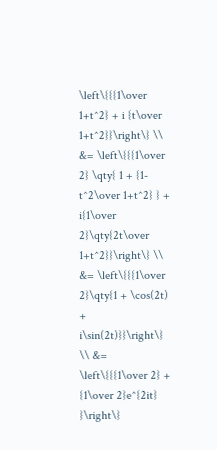\left\{{{1\over 1+t^2} + i {t\over 1+t^2}}\right\} \\ &= \left\{{{1\over 2} \qty{ 1 + {1-t^2\over 1+t^2} } + i{1\over 2}\qty{2t\over 1+t^2}}\right\} \\ &= \left\{{{1\over 2}\qty{1 + \cos(2t) + i\sin(2t)}}\right\} \\ &= \left\{{{1\over 2} + {1\over 2}e^{2it} }\right\}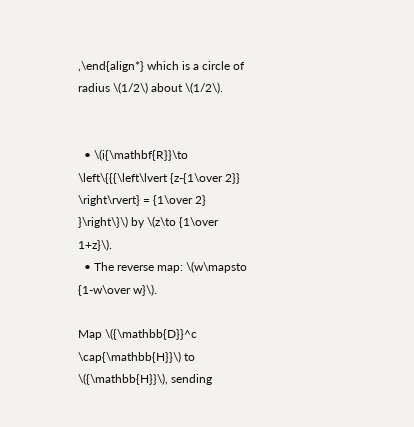,\end{align*} which is a circle of radius \(1/2\) about \(1/2\).


  • \(i{\mathbf{R}}\to \left\{{{\left\lvert {z-{1\over 2}} \right\rvert} = {1\over 2} }\right\}\) by \(z\to {1\over 1+z}\).
  • The reverse map: \(w\mapsto {1-w\over w}\).

Map \({\mathbb{D}}^c \cap{\mathbb{H}}\) to \({\mathbb{H}}\), sending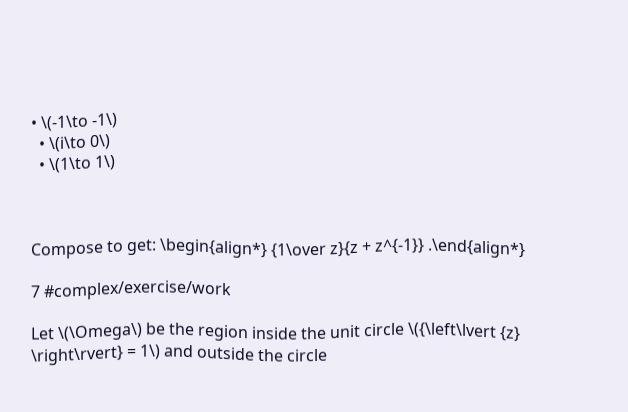• \(-1\to -1\)
  • \(i\to 0\)
  • \(1\to 1\)



Compose to get: \begin{align*} {1\over z}{z + z^{-1}} .\end{align*}

7 #complex/exercise/work

Let \(\Omega\) be the region inside the unit circle \({\left\lvert {z} \right\rvert} = 1\) and outside the circle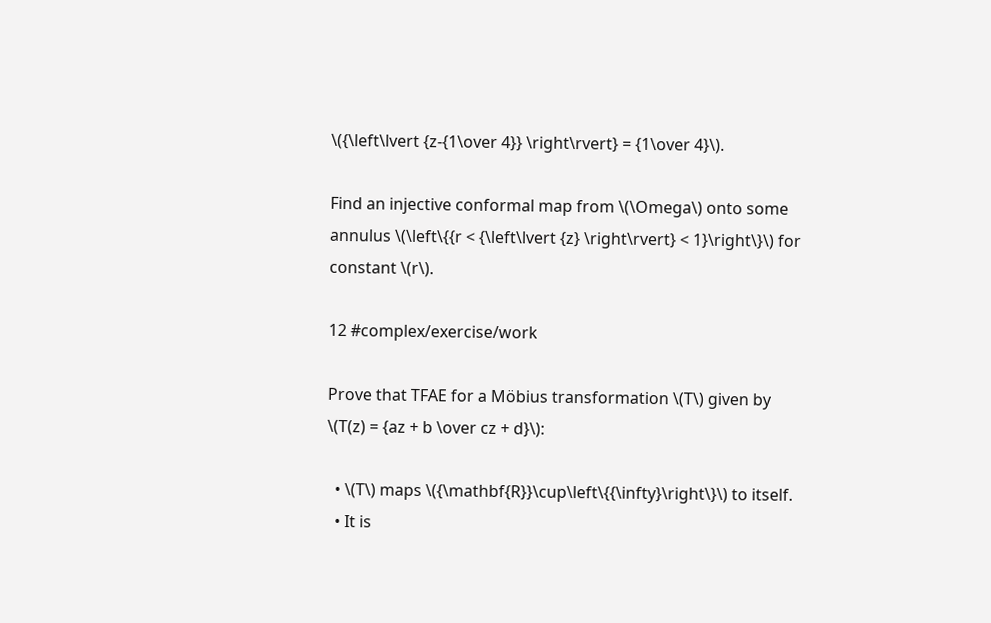\({\left\lvert {z-{1\over 4}} \right\rvert} = {1\over 4}\).

Find an injective conformal map from \(\Omega\) onto some annulus \(\left\{{r < {\left\lvert {z} \right\rvert} < 1}\right\}\) for constant \(r\).

12 #complex/exercise/work

Prove that TFAE for a Möbius transformation \(T\) given by \(T(z) = {az + b \over cz + d}\):

  • \(T\) maps \({\mathbf{R}}\cup\left\{{\infty}\right\}\) to itself.
  • It is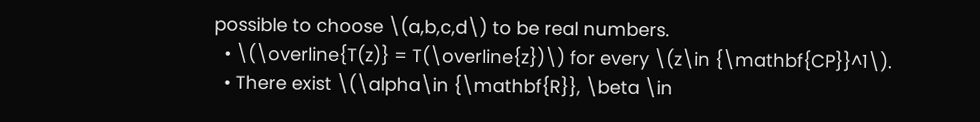possible to choose \(a,b,c,d\) to be real numbers.
  • \(\overline{T(z)} = T(\overline{z})\) for every \(z\in {\mathbf{CP}}^1\).
  • There exist \(\alpha\in {\mathbf{R}}, \beta \in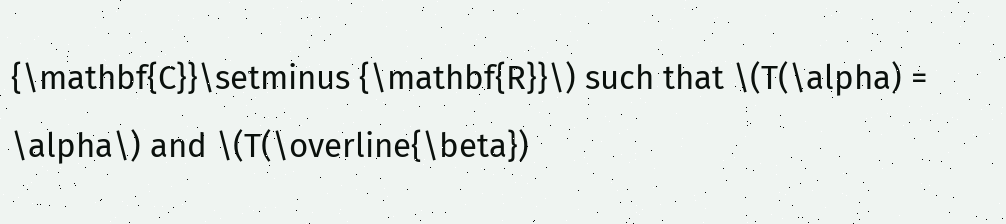{\mathbf{C}}\setminus {\mathbf{R}}\) such that \(T(\alpha) = \alpha\) and \(T(\overline{\beta})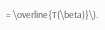= \overline{T(\beta)}\).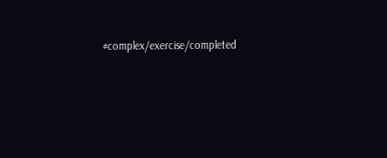#complex/exercise/completed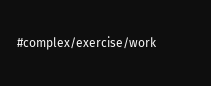#complex/exercise/work